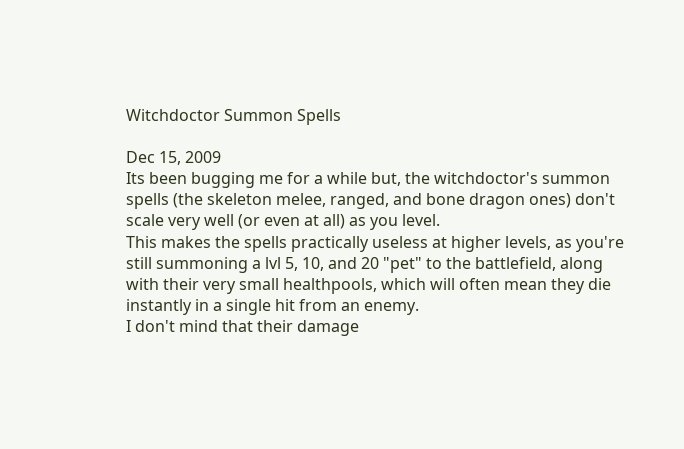Witchdoctor Summon Spells

Dec 15, 2009
Its been bugging me for a while but, the witchdoctor's summon spells (the skeleton melee, ranged, and bone dragon ones) don't scale very well (or even at all) as you level.
This makes the spells practically useless at higher levels, as you're still summoning a lvl 5, 10, and 20 "pet" to the battlefield, along with their very small healthpools, which will often mean they die instantly in a single hit from an enemy.
I don't mind that their damage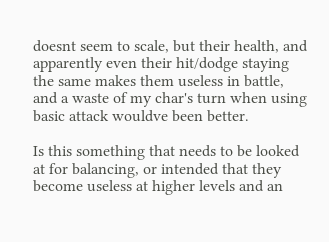doesnt seem to scale, but their health, and apparently even their hit/dodge staying the same makes them useless in battle, and a waste of my char's turn when using basic attack wouldve been better.

Is this something that needs to be looked at for balancing, or intended that they become useless at higher levels and an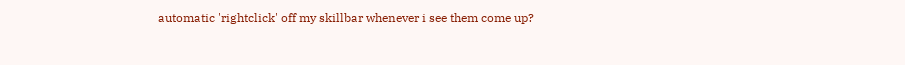automatic 'rightclick' off my skillbar whenever i see them come up?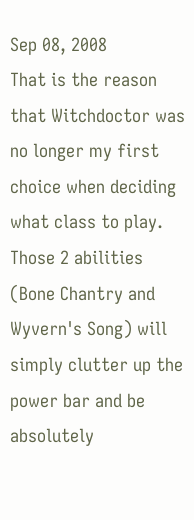Sep 08, 2008
That is the reason that Witchdoctor was no longer my first choice when deciding what class to play. Those 2 abilities (Bone Chantry and Wyvern's Song) will simply clutter up the power bar and be absolutely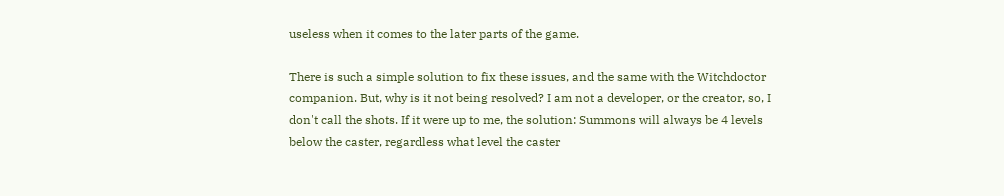useless when it comes to the later parts of the game.

There is such a simple solution to fix these issues, and the same with the Witchdoctor companion. But, why is it not being resolved? I am not a developer, or the creator, so, I don't call the shots. If it were up to me, the solution: Summons will always be 4 levels below the caster, regardless what level the caster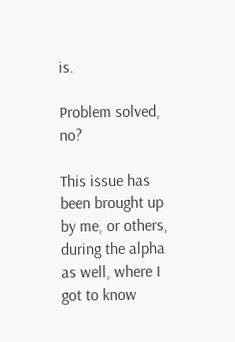is.

Problem solved, no?

This issue has been brought up by me, or others, during the alpha as well, where I got to know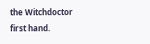the Witchdoctor first hand.